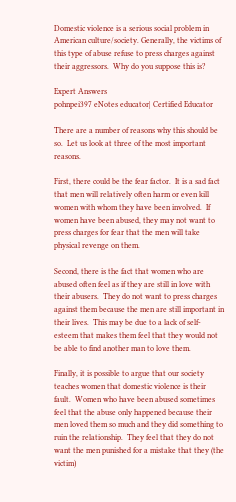Domestic violence is a serious social problem in American culture/society. Generally, the victims of this type of abuse refuse to press charges against their aggressors.  Why do you suppose this is?

Expert Answers
pohnpei397 eNotes educator| Certified Educator

There are a number of reasons why this should be so.  Let us look at three of the most important reasons.

First, there could be the fear factor.  It is a sad fact that men will relatively often harm or even kill women with whom they have been involved.  If women have been abused, they may not want to press charges for fear that the men will take physical revenge on them.

Second, there is the fact that women who are abused often feel as if they are still in love with their abusers.  They do not want to press charges against them because the men are still important in their lives.  This may be due to a lack of self-esteem that makes them feel that they would not be able to find another man to love them.

Finally, it is possible to argue that our society teaches women that domestic violence is their fault.  Women who have been abused sometimes feel that the abuse only happened because their men loved them so much and they did something to ruin the relationship.  They feel that they do not want the men punished for a mistake that they (the victim)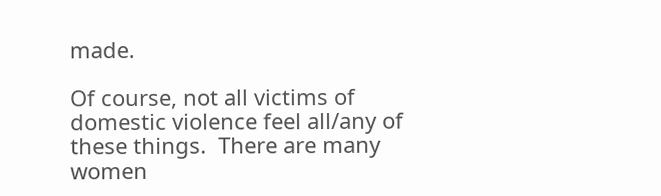made.

Of course, not all victims of domestic violence feel all/any of these things.  There are many women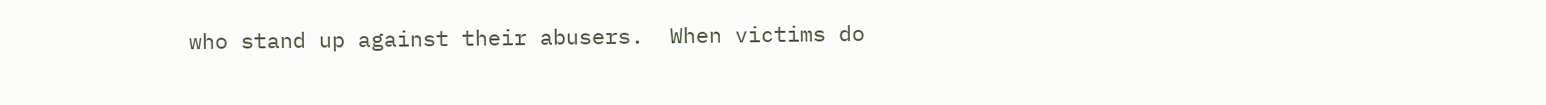who stand up against their abusers.  When victims do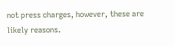not press charges, however, these are likely reasons.